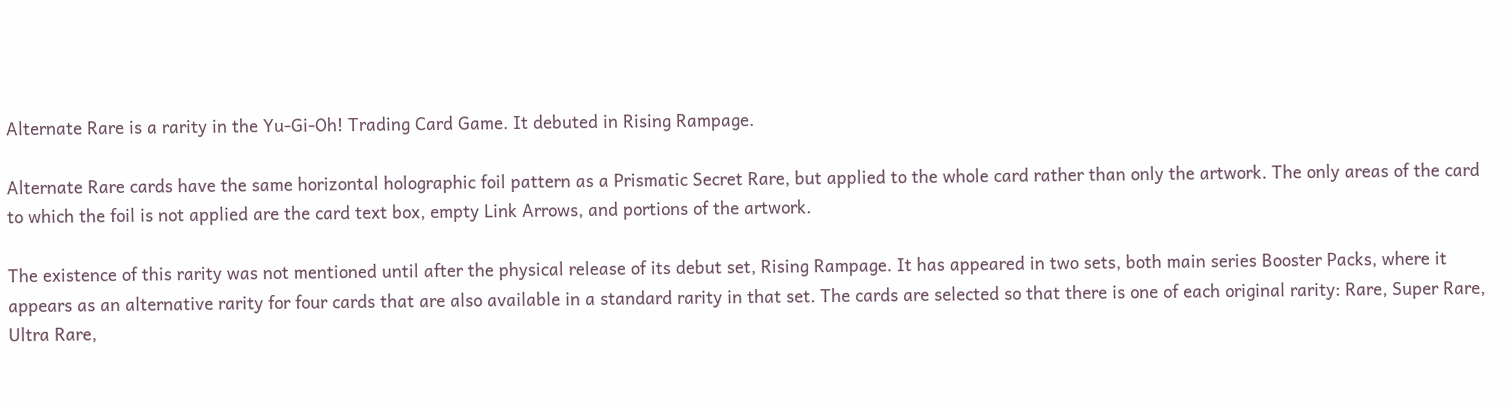Alternate Rare is a rarity in the Yu-Gi-Oh! Trading Card Game. It debuted in Rising Rampage.

Alternate Rare cards have the same horizontal holographic foil pattern as a Prismatic Secret Rare, but applied to the whole card rather than only the artwork. The only areas of the card to which the foil is not applied are the card text box, empty Link Arrows, and portions of the artwork.

The existence of this rarity was not mentioned until after the physical release of its debut set, Rising Rampage. It has appeared in two sets, both main series Booster Packs, where it appears as an alternative rarity for four cards that are also available in a standard rarity in that set. The cards are selected so that there is one of each original rarity: Rare, Super Rare, Ultra Rare,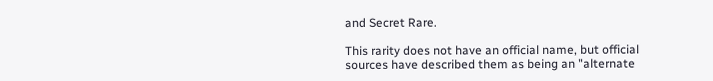and Secret Rare.

This rarity does not have an official name, but official sources have described them as being an "alternate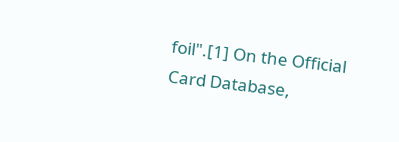foil".[1] On the Official Card Database,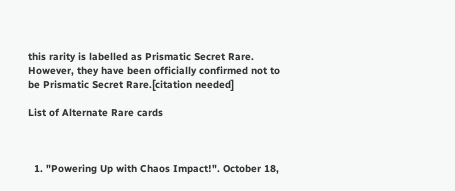this rarity is labelled as Prismatic Secret Rare. However, they have been officially confirmed not to be Prismatic Secret Rare.[citation needed]

List of Alternate Rare cards



  1. "Powering Up with Chaos Impact!". October 18,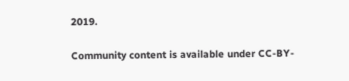2019.

Community content is available under CC-BY-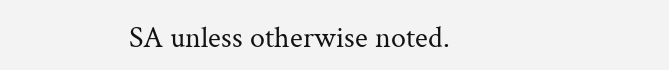SA unless otherwise noted.